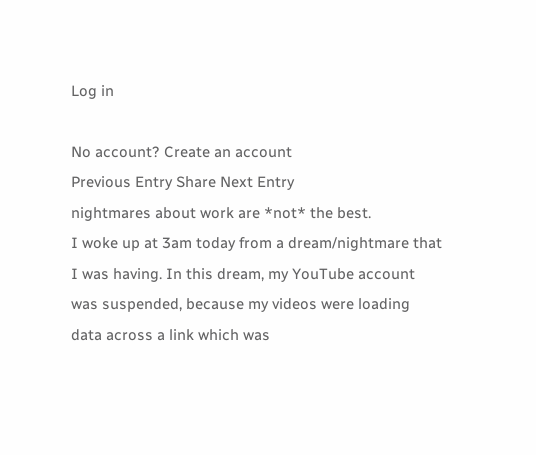Log in

No account? Create an account
Previous Entry Share Next Entry
nightmares about work are *not* the best.
I woke up at 3am today from a dream/nightmare that I was having. In this dream, my YouTube account was suspended, because my videos were loading data across a link which was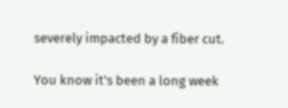severely impacted by a fiber cut.

You know it's been a long week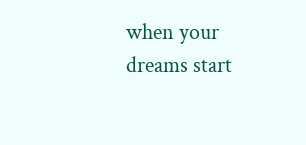when your dreams start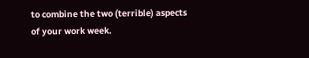to combine the two (terrible) aspects of your work week.